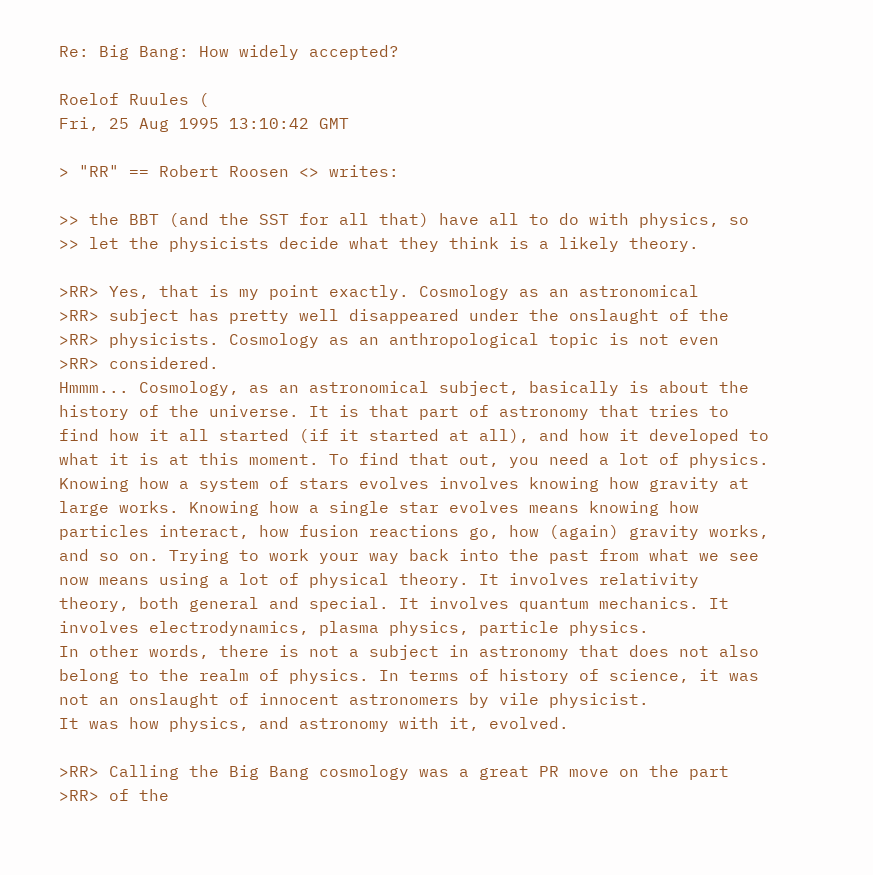Re: Big Bang: How widely accepted?

Roelof Ruules (
Fri, 25 Aug 1995 13:10:42 GMT

> "RR" == Robert Roosen <> writes:

>> the BBT (and the SST for all that) have all to do with physics, so
>> let the physicists decide what they think is a likely theory.

>RR> Yes, that is my point exactly. Cosmology as an astronomical
>RR> subject has pretty well disappeared under the onslaught of the
>RR> physicists. Cosmology as an anthropological topic is not even
>RR> considered.
Hmmm... Cosmology, as an astronomical subject, basically is about the
history of the universe. It is that part of astronomy that tries to
find how it all started (if it started at all), and how it developed to
what it is at this moment. To find that out, you need a lot of physics.
Knowing how a system of stars evolves involves knowing how gravity at
large works. Knowing how a single star evolves means knowing how
particles interact, how fusion reactions go, how (again) gravity works,
and so on. Trying to work your way back into the past from what we see
now means using a lot of physical theory. It involves relativity
theory, both general and special. It involves quantum mechanics. It
involves electrodynamics, plasma physics, particle physics.
In other words, there is not a subject in astronomy that does not also
belong to the realm of physics. In terms of history of science, it was
not an onslaught of innocent astronomers by vile physicist.
It was how physics, and astronomy with it, evolved.

>RR> Calling the Big Bang cosmology was a great PR move on the part
>RR> of the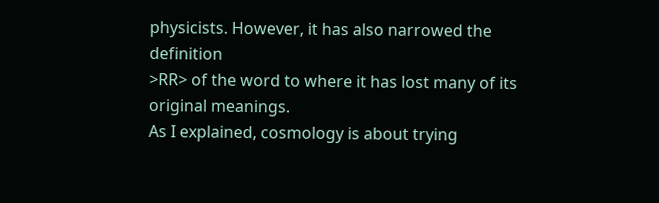physicists. However, it has also narrowed the definition
>RR> of the word to where it has lost many of its original meanings.
As I explained, cosmology is about trying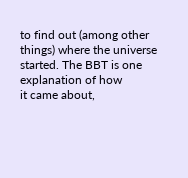to find out (among other
things) where the universe started. The BBT is one explanation of how
it came about,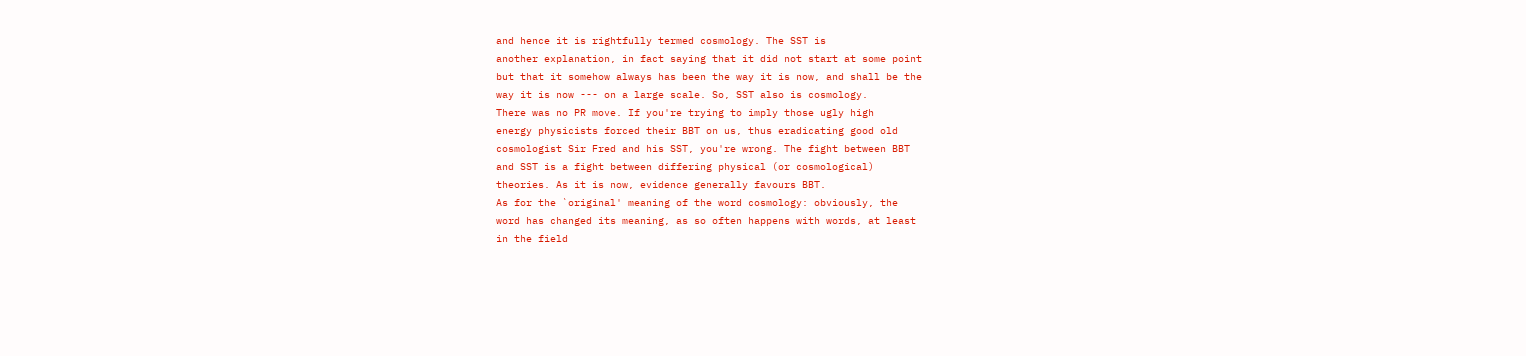and hence it is rightfully termed cosmology. The SST is
another explanation, in fact saying that it did not start at some point
but that it somehow always has been the way it is now, and shall be the
way it is now --- on a large scale. So, SST also is cosmology.
There was no PR move. If you're trying to imply those ugly high
energy physicists forced their BBT on us, thus eradicating good old
cosmologist Sir Fred and his SST, you're wrong. The fight between BBT
and SST is a fight between differing physical (or cosmological)
theories. As it is now, evidence generally favours BBT.
As for the `original' meaning of the word cosmology: obviously, the
word has changed its meaning, as so often happens with words, at least
in the field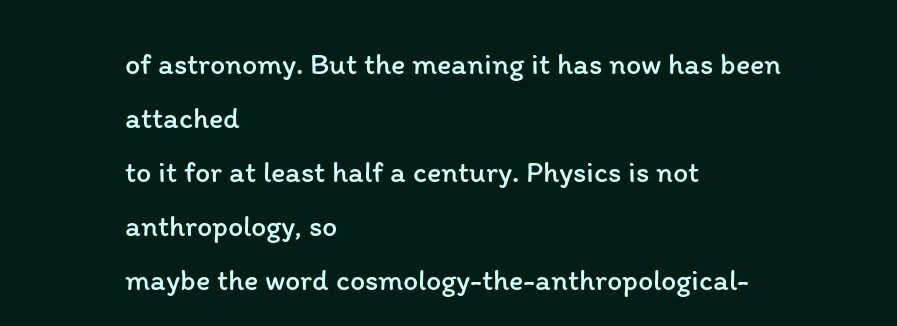of astronomy. But the meaning it has now has been attached
to it for at least half a century. Physics is not anthropology, so
maybe the word cosmology-the-anthropological-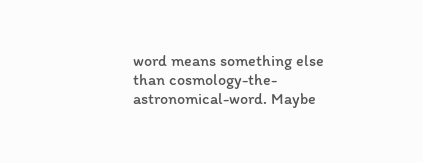word means something else
than cosmology-the-astronomical-word. Maybe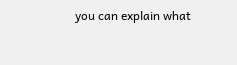you can explain what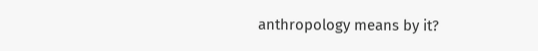anthropology means by it?